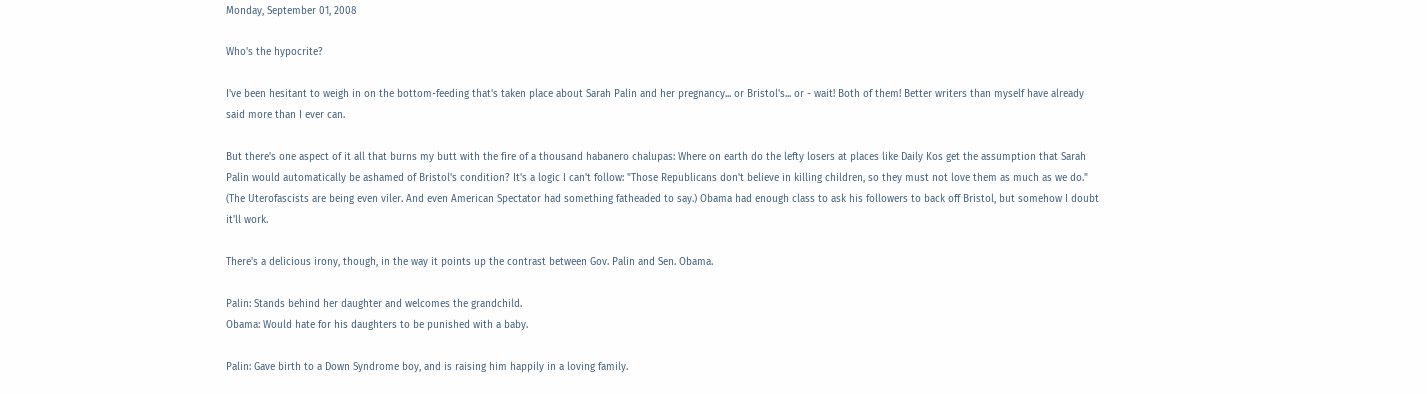Monday, September 01, 2008

Who's the hypocrite?

I've been hesitant to weigh in on the bottom-feeding that's taken place about Sarah Palin and her pregnancy... or Bristol's... or - wait! Both of them! Better writers than myself have already said more than I ever can.

But there's one aspect of it all that burns my butt with the fire of a thousand habanero chalupas: Where on earth do the lefty losers at places like Daily Kos get the assumption that Sarah Palin would automatically be ashamed of Bristol's condition? It's a logic I can't follow: "Those Republicans don't believe in killing children, so they must not love them as much as we do." (The Uterofascists are being even viler. And even American Spectator had something fatheaded to say.) Obama had enough class to ask his followers to back off Bristol, but somehow I doubt it'll work.

There's a delicious irony, though, in the way it points up the contrast between Gov. Palin and Sen. Obama.

Palin: Stands behind her daughter and welcomes the grandchild.
Obama: Would hate for his daughters to be punished with a baby.

Palin: Gave birth to a Down Syndrome boy, and is raising him happily in a loving family.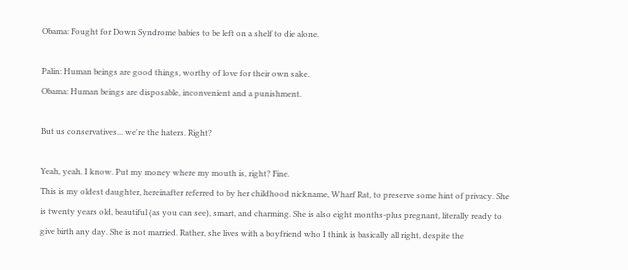Obama: Fought for Down Syndrome babies to be left on a shelf to die alone.

Palin: Human beings are good things, worthy of love for their own sake.
Obama: Human beings are disposable, inconvenient and a punishment.

But us conservatives... we're the haters. Right?

Yeah, yeah. I know. Put my money where my mouth is, right? Fine.
This is my oldest daughter, hereinafter referred to by her childhood nickname, Wharf Rat, to preserve some hint of privacy. She is twenty years old, beautiful (as you can see), smart, and charming. She is also eight months-plus pregnant, literally ready to give birth any day. She is not married. Rather, she lives with a boyfriend who I think is basically all right, despite the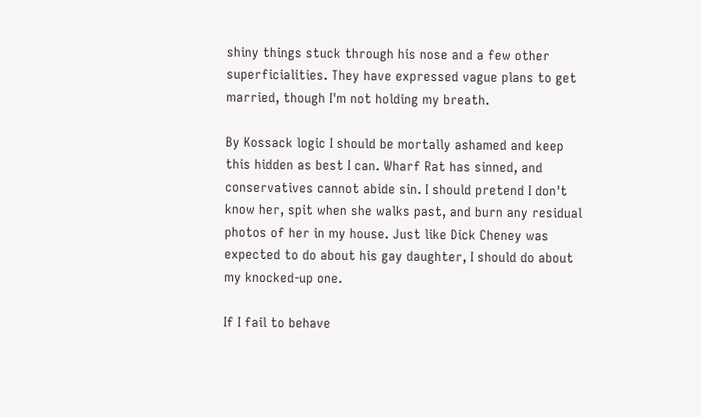shiny things stuck through his nose and a few other superficialities. They have expressed vague plans to get married, though I'm not holding my breath.

By Kossack logic I should be mortally ashamed and keep this hidden as best I can. Wharf Rat has sinned, and conservatives cannot abide sin. I should pretend I don't know her, spit when she walks past, and burn any residual photos of her in my house. Just like Dick Cheney was expected to do about his gay daughter, I should do about my knocked-up one.

If I fail to behave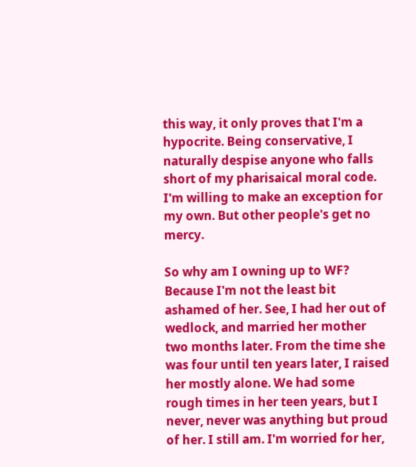this way, it only proves that I'm a hypocrite. Being conservative, I naturally despise anyone who falls short of my pharisaical moral code. I'm willing to make an exception for my own. But other people's get no mercy.

So why am I owning up to WF? Because I'm not the least bit ashamed of her. See, I had her out of wedlock, and married her mother two months later. From the time she was four until ten years later, I raised her mostly alone. We had some rough times in her teen years, but I never, never was anything but proud of her. I still am. I'm worried for her,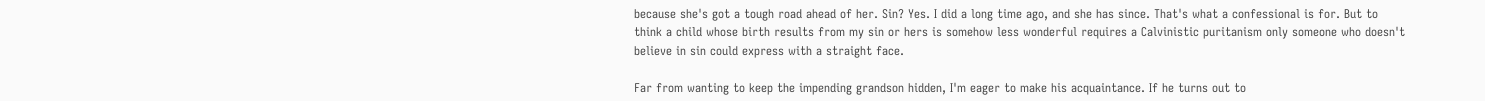because she's got a tough road ahead of her. Sin? Yes. I did a long time ago, and she has since. That's what a confessional is for. But to think a child whose birth results from my sin or hers is somehow less wonderful requires a Calvinistic puritanism only someone who doesn't believe in sin could express with a straight face.

Far from wanting to keep the impending grandson hidden, I'm eager to make his acquaintance. If he turns out to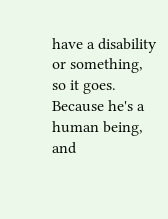have a disability or something, so it goes. Because he's a human being, and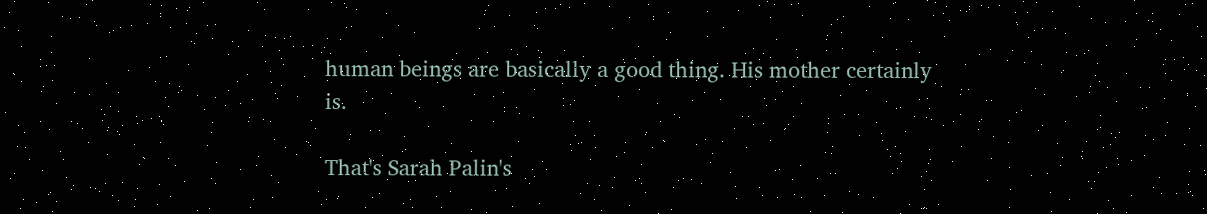human beings are basically a good thing. His mother certainly is.

That's Sarah Palin's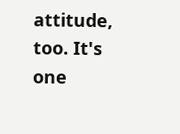attitude, too. It's one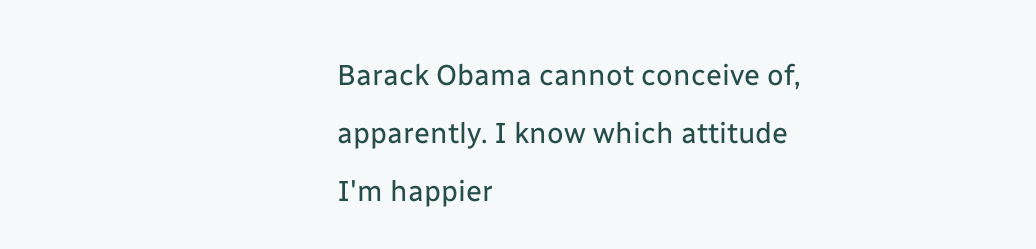Barack Obama cannot conceive of, apparently. I know which attitude I'm happier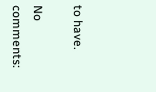to have.

No comments: